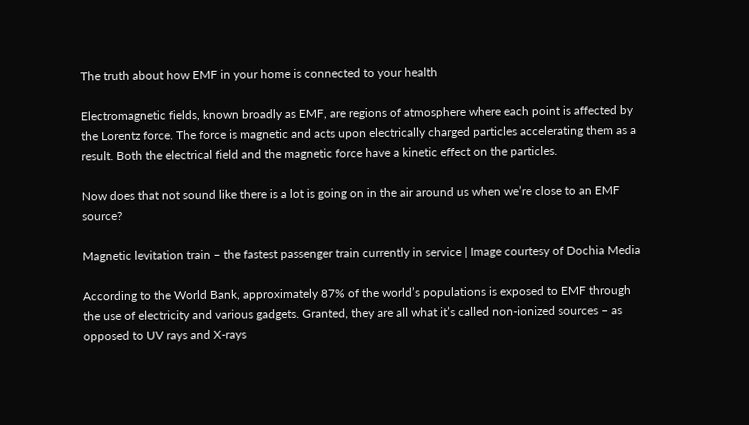The truth about how EMF in your home is connected to your health

Electromagnetic fields, known broadly as EMF, are regions of atmosphere where each point is affected by the Lorentz force. The force is magnetic and acts upon electrically charged particles accelerating them as a result. Both the electrical field and the magnetic force have a kinetic effect on the particles.

Now does that not sound like there is a lot is going on in the air around us when we’re close to an EMF source?

Magnetic levitation train – the fastest passenger train currently in service | Image courtesy of Dochia Media

According to the World Bank, approximately 87% of the world’s populations is exposed to EMF through the use of electricity and various gadgets. Granted, they are all what it’s called non-ionized sources – as opposed to UV rays and X-rays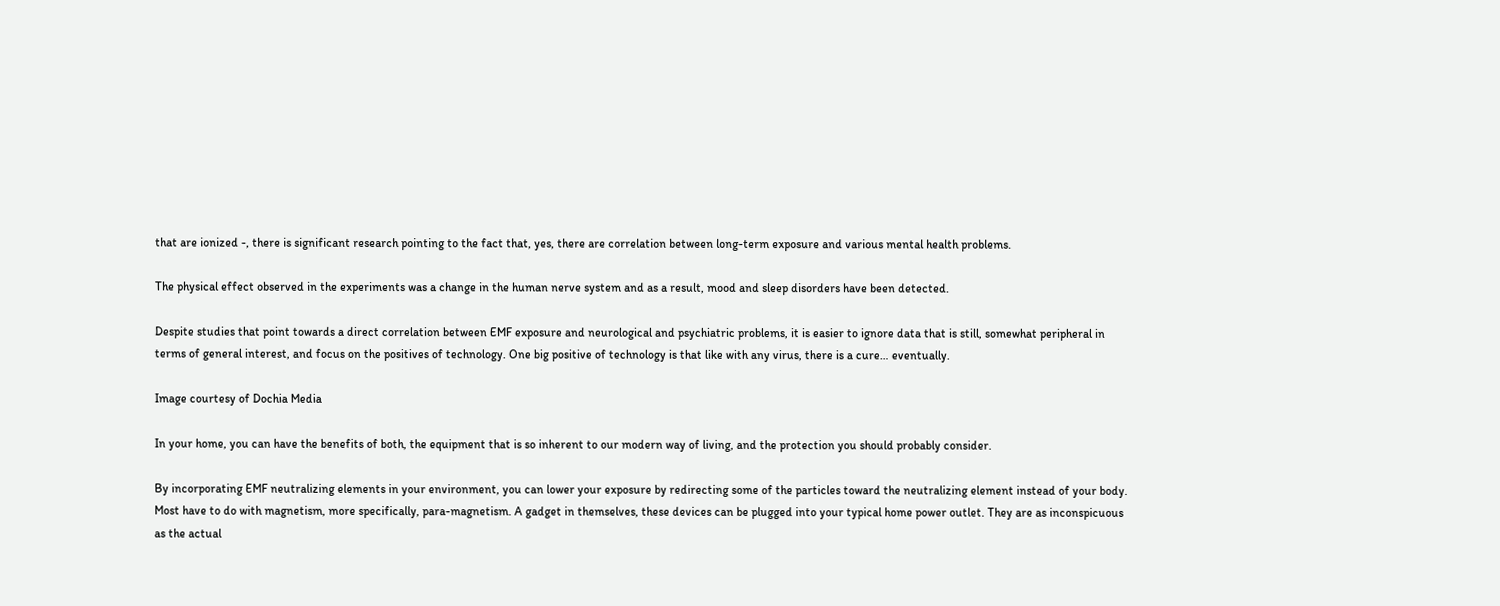that are ionized -, there is significant research pointing to the fact that, yes, there are correlation between long-term exposure and various mental health problems.

The physical effect observed in the experiments was a change in the human nerve system and as a result, mood and sleep disorders have been detected.

Despite studies that point towards a direct correlation between EMF exposure and neurological and psychiatric problems, it is easier to ignore data that is still, somewhat peripheral in terms of general interest, and focus on the positives of technology. One big positive of technology is that like with any virus, there is a cure… eventually.

Image courtesy of Dochia Media

In your home, you can have the benefits of both, the equipment that is so inherent to our modern way of living, and the protection you should probably consider.

By incorporating EMF neutralizing elements in your environment, you can lower your exposure by redirecting some of the particles toward the neutralizing element instead of your body. Most have to do with magnetism, more specifically, para-magnetism. A gadget in themselves, these devices can be plugged into your typical home power outlet. They are as inconspicuous as the actual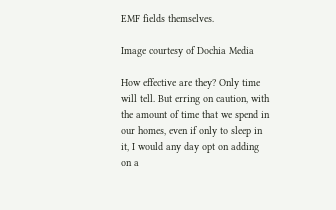EMF fields themselves.

Image courtesy of Dochia Media

How effective are they? Only time will tell. But erring on caution, with the amount of time that we spend in our homes, even if only to sleep in it, I would any day opt on adding on a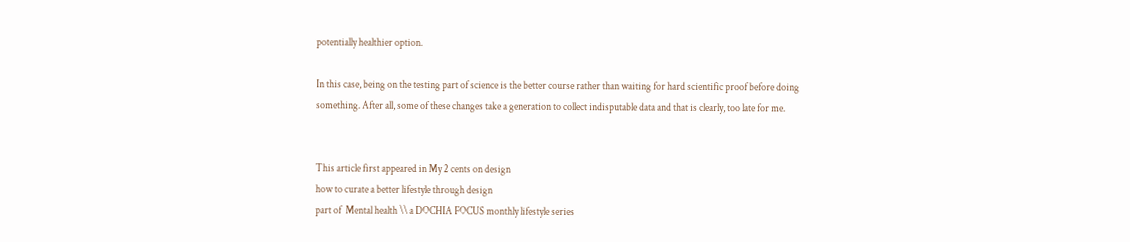potentially healthier option.

In this case, being on the testing part of science is the better course rather than waiting for hard scientific proof before doing something. After all, some of these changes take a generation to collect indisputable data and that is clearly, too late for me.


This article first appeared in My 2 cents on design
how to curate a better lifestyle through design
part of  Mental health \\ a DOCHIA FOCUS monthly lifestyle series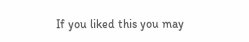If you liked this you may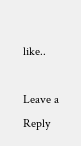like..

Leave a Reply